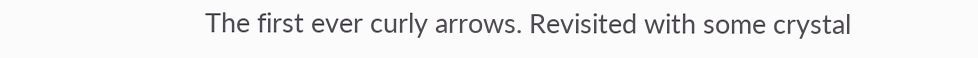The first ever curly arrows. Revisited with some crystal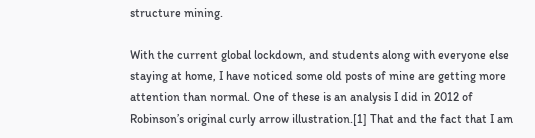structure mining.

With the current global lockdown, and students along with everyone else staying at home, I have noticed some old posts of mine are getting more attention than normal. One of these is an analysis I did in 2012 of Robinson’s original curly arrow illustration.[1] That and the fact that I am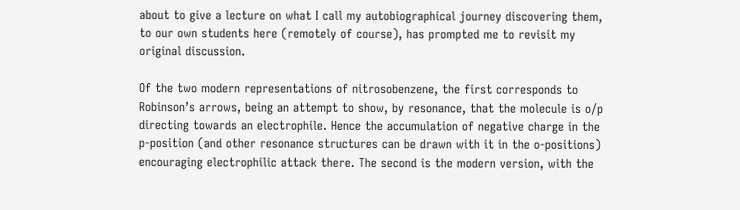about to give a lecture on what I call my autobiographical journey discovering them, to our own students here (remotely of course), has prompted me to revisit my original discussion.

Of the two modern representations of nitrosobenzene, the first corresponds to Robinson’s arrows, being an attempt to show, by resonance, that the molecule is o/p directing towards an electrophile. Hence the accumulation of negative charge in the p-position (and other resonance structures can be drawn with it in the o-positions) encouraging electrophilic attack there. The second is the modern version, with the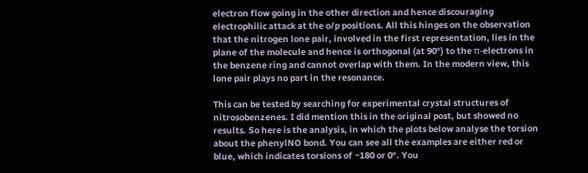electron flow going in the other direction and hence discouraging electrophilic attack at the o/p positions. All this hinges on the observation that the nitrogen lone pair, involved in the first representation, lies in the plane of the molecule and hence is orthogonal (at 90°) to the π-electrons in the benzene ring and cannot overlap with them. In the modern view, this lone pair plays no part in the resonance.

This can be tested by searching for experimental crystal structures of nitrosobenzenes. I did mention this in the original post, but showed no results. So here is the analysis, in which the plots below analyse the torsion about the phenylNO bond. You can see all the examples are either red or blue, which indicates torsions of ~180 or 0°. You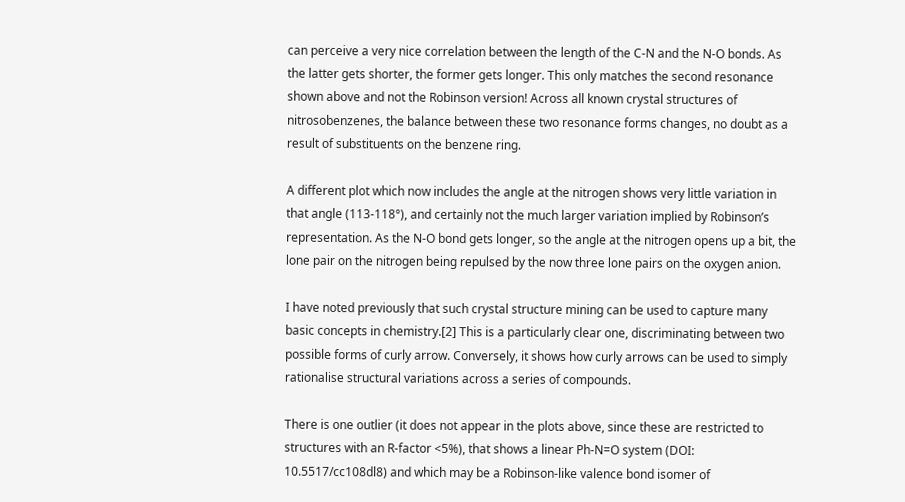can perceive a very nice correlation between the length of the C-N and the N-O bonds. As the latter gets shorter, the former gets longer. This only matches the second resonance shown above and not the Robinson version! Across all known crystal structures of nitrosobenzenes, the balance between these two resonance forms changes, no doubt as a result of substituents on the benzene ring.

A different plot which now includes the angle at the nitrogen shows very little variation in that angle (113-118°), and certainly not the much larger variation implied by Robinson’s representation. As the N-O bond gets longer, so the angle at the nitrogen opens up a bit, the lone pair on the nitrogen being repulsed by the now three lone pairs on the oxygen anion.

I have noted previously that such crystal structure mining can be used to capture many basic concepts in chemistry.[2] This is a particularly clear one, discriminating between two possible forms of curly arrow. Conversely, it shows how curly arrows can be used to simply rationalise structural variations across a series of compounds.

There is one outlier (it does not appear in the plots above, since these are restricted to structures with an R-factor <5%), that shows a linear Ph-N=O system (DOI: 10.5517/cc108dl8) and which may be a Robinson-like valence bond isomer of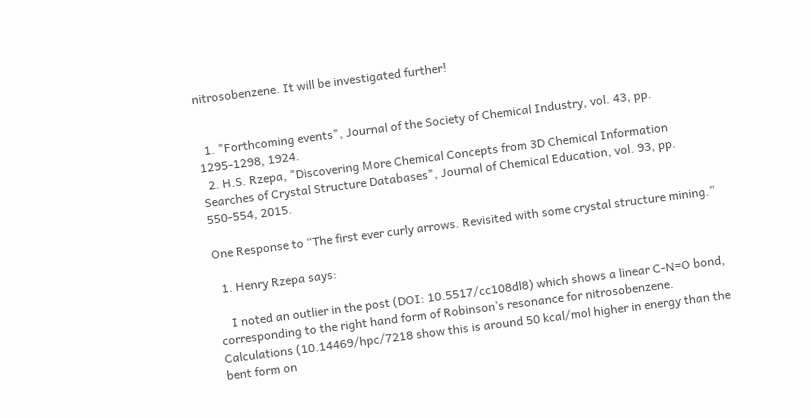nitrosobenzene. It will be investigated further!


  1. "Forthcoming events", Journal of the Society of Chemical Industry, vol. 43, pp. 1295-1298, 1924.
  2. H.S. Rzepa, "Discovering More Chemical Concepts from 3D Chemical Information Searches of Crystal Structure Databases", Journal of Chemical Education, vol. 93, pp. 550-554, 2015.

One Response to “The first ever curly arrows. Revisited with some crystal structure mining.”

  1. Henry Rzepa says:

    I noted an outlier in the post (DOI: 10.5517/cc108dl8) which shows a linear C-N=O bond, corresponding to the right hand form of Robinson’s resonance for nitrosobenzene. Calculations (10.14469/hpc/7218 show this is around 50 kcal/mol higher in energy than the bent form on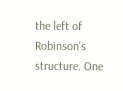the left of Robinson’s structure. One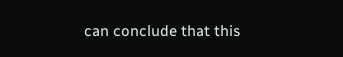can conclude that this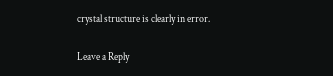crystal structure is clearly in error.

Leave a Reply